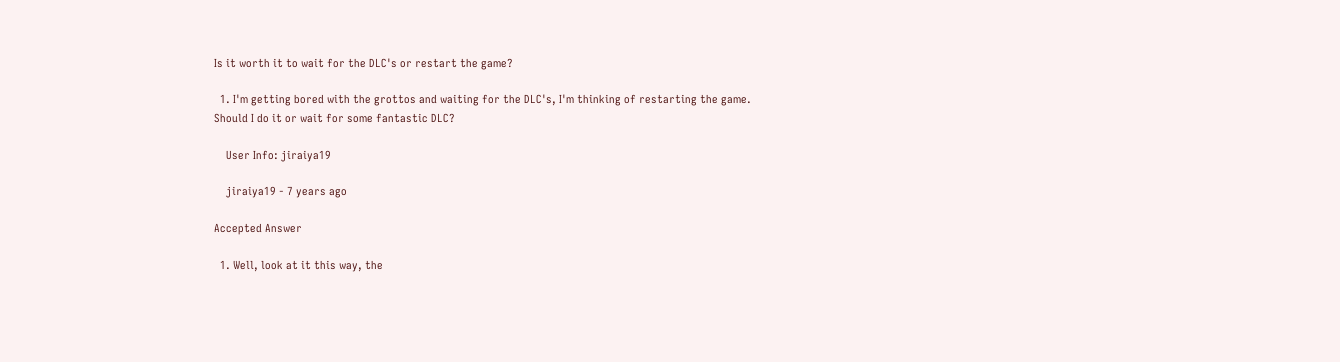Is it worth it to wait for the DLC's or restart the game?

  1. I'm getting bored with the grottos and waiting for the DLC's, I'm thinking of restarting the game. Should I do it or wait for some fantastic DLC?

    User Info: jiraiya19

    jiraiya19 - 7 years ago

Accepted Answer

  1. Well, look at it this way, the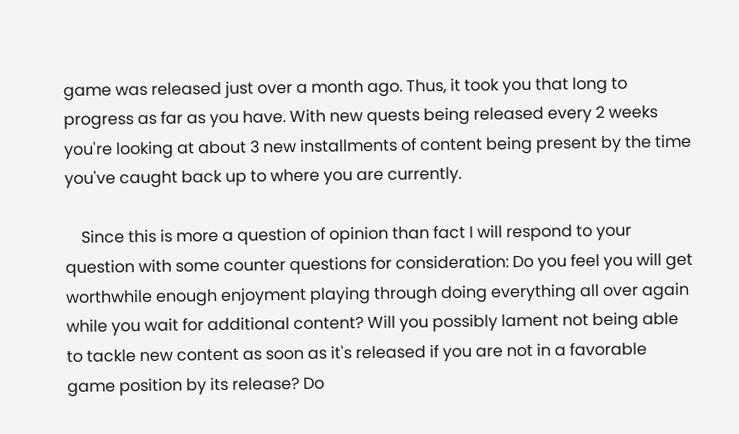game was released just over a month ago. Thus, it took you that long to progress as far as you have. With new quests being released every 2 weeks you're looking at about 3 new installments of content being present by the time you've caught back up to where you are currently.

    Since this is more a question of opinion than fact I will respond to your question with some counter questions for consideration: Do you feel you will get worthwhile enough enjoyment playing through doing everything all over again while you wait for additional content? Will you possibly lament not being able to tackle new content as soon as it's released if you are not in a favorable game position by its release? Do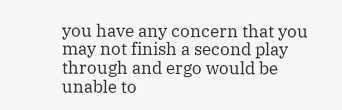you have any concern that you may not finish a second play through and ergo would be unable to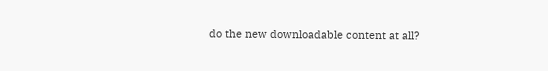do the new downloadable content at all?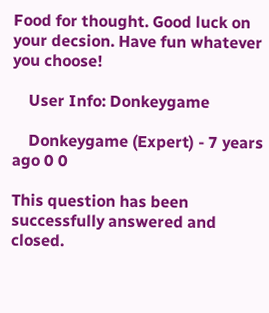Food for thought. Good luck on your decsion. Have fun whatever you choose!

    User Info: Donkeygame

    Donkeygame (Expert) - 7 years ago 0 0

This question has been successfully answered and closed.